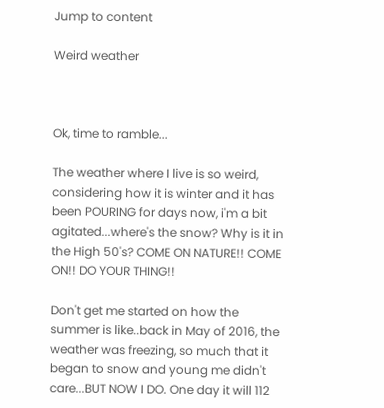Jump to content

Weird weather



Ok, time to ramble...

The weather where I live is so weird, considering how it is winter and it has been POURING for days now, i'm a bit agitated...where's the snow? Why is it in the High 50's? COME ON NATURE!! COME ON!! DO YOUR THING!!

Don't get me started on how the summer is like..back in May of 2016, the weather was freezing, so much that it began to snow and young me didn't care...BUT NOW I DO. One day it will 112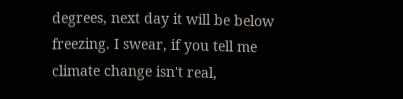degrees, next day it will be below freezing. I swear, if you tell me climate change isn't real,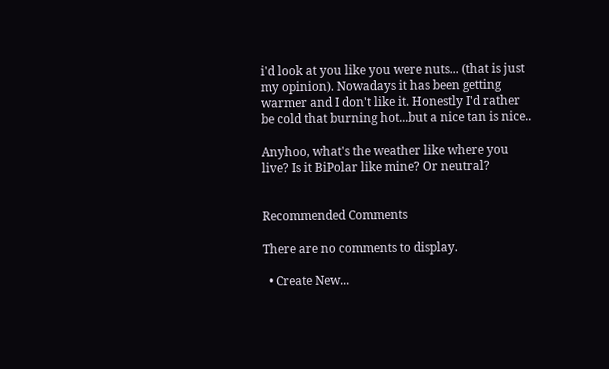i'd look at you like you were nuts... (that is just my opinion). Nowadays it has been getting warmer and I don't like it. Honestly I'd rather be cold that burning hot...but a nice tan is nice..

Anyhoo, what's the weather like where you live? Is it BiPolar like mine? Or neutral?


Recommended Comments

There are no comments to display.

  • Create New...